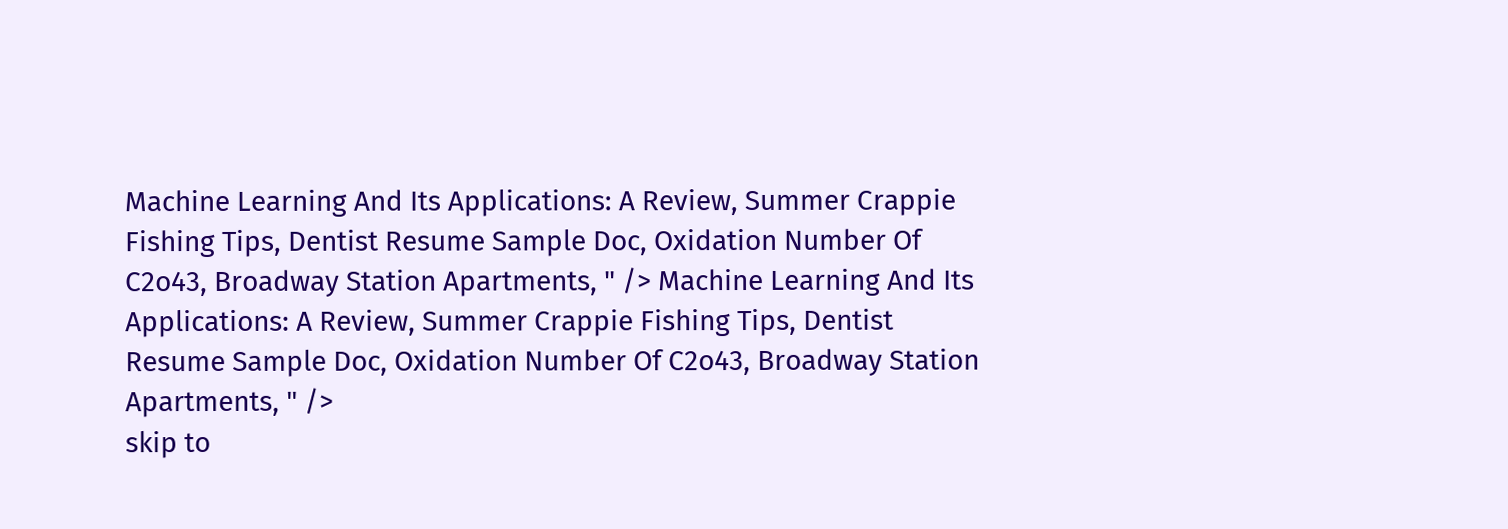Machine Learning And Its Applications: A Review, Summer Crappie Fishing Tips, Dentist Resume Sample Doc, Oxidation Number Of C2o43, Broadway Station Apartments, " /> Machine Learning And Its Applications: A Review, Summer Crappie Fishing Tips, Dentist Resume Sample Doc, Oxidation Number Of C2o43, Broadway Station Apartments, " />
skip to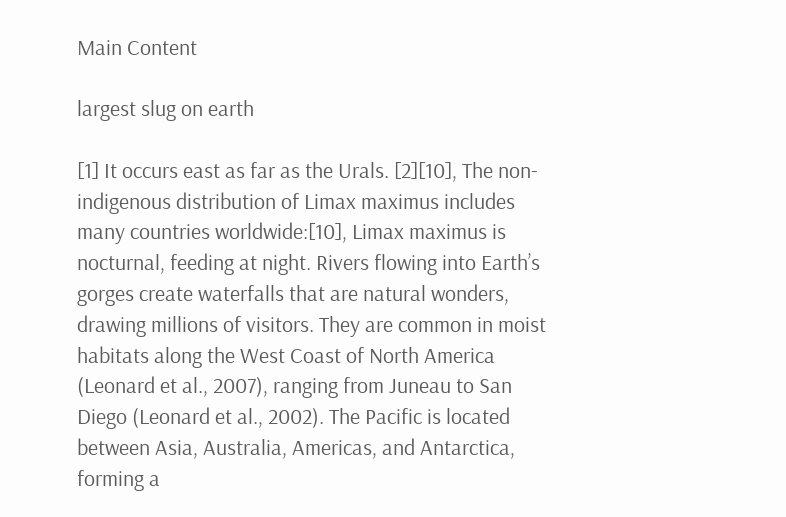Main Content

largest slug on earth

[1] It occurs east as far as the Urals. [2][10], The non-indigenous distribution of Limax maximus includes many countries worldwide:[10], Limax maximus is nocturnal, feeding at night. Rivers flowing into Earth’s gorges create waterfalls that are natural wonders, drawing millions of visitors. They are common in moist habitats along the West Coast of North America (Leonard et al., 2007), ranging from Juneau to San Diego (Leonard et al., 2002). The Pacific is located between Asia, Australia, Americas, and Antarctica, forming a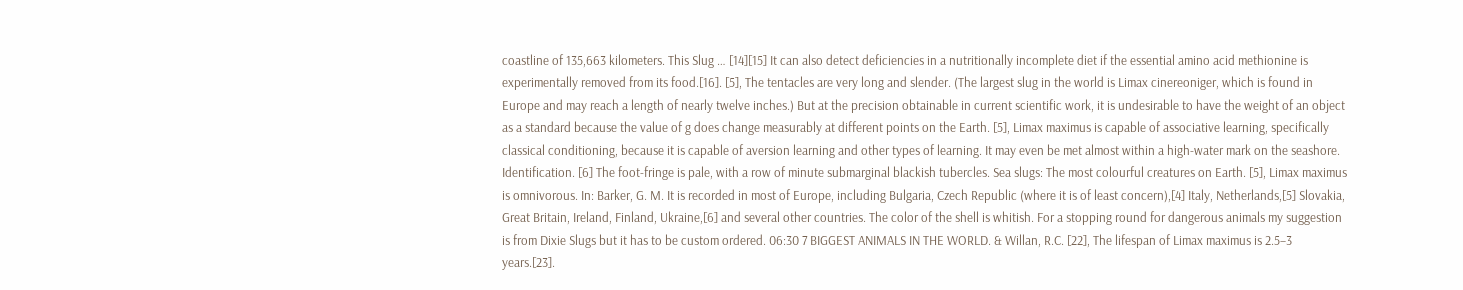coastline of 135,663 kilometers. This Slug … [14][15] It can also detect deficiencies in a nutritionally incomplete diet if the essential amino acid methionine is experimentally removed from its food.[16]. [5], The tentacles are very long and slender. (The largest slug in the world is Limax cinereoniger, which is found in Europe and may reach a length of nearly twelve inches.) But at the precision obtainable in current scientific work, it is undesirable to have the weight of an object as a standard because the value of g does change measurably at different points on the Earth. [5], Limax maximus is capable of associative learning, specifically classical conditioning, because it is capable of aversion learning and other types of learning. It may even be met almost within a high-water mark on the seashore. Identification. [6] The foot-fringe is pale, with a row of minute submarginal blackish tubercles. Sea slugs: The most colourful creatures on Earth. [5], Limax maximus is omnivorous. In: Barker, G. M. It is recorded in most of Europe, including Bulgaria, Czech Republic (where it is of least concern),[4] Italy, Netherlands,[5] Slovakia, Great Britain, Ireland, Finland, Ukraine,[6] and several other countries. The color of the shell is whitish. For a stopping round for dangerous animals my suggestion is from Dixie Slugs but it has to be custom ordered. 06:30 7 BIGGEST ANIMALS IN THE WORLD. & Willan, R.C. [22], The lifespan of Limax maximus is 2.5–3 years.[23].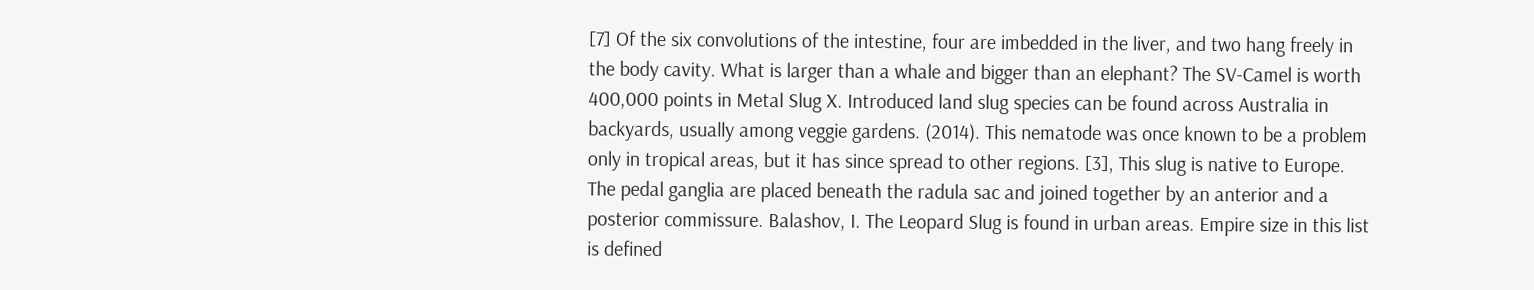[7] Of the six convolutions of the intestine, four are imbedded in the liver, and two hang freely in the body cavity. What is larger than a whale and bigger than an elephant? The SV-Camel is worth 400,000 points in Metal Slug X. Introduced land slug species can be found across Australia in backyards, usually among veggie gardens. (2014). This nematode was once known to be a problem only in tropical areas, but it has since spread to other regions. [3], This slug is native to Europe. The pedal ganglia are placed beneath the radula sac and joined together by an anterior and a posterior commissure. Balashov, I. The Leopard Slug is found in urban areas. Empire size in this list is defined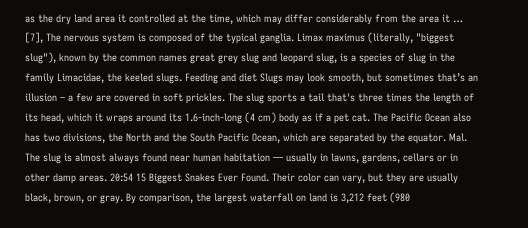as the dry land area it controlled at the time, which may differ considerably from the area it … [7], The nervous system is composed of the typical ganglia. Limax maximus (literally, "biggest slug"), known by the common names great grey slug and leopard slug, is a species of slug in the family Limacidae, the keeled slugs. Feeding and diet Slugs may look smooth, but sometimes that’s an illusion – a few are covered in soft prickles. The slug sports a tail that's three times the length of its head, which it wraps around its 1.6-inch-long (4 cm) body as if a pet cat. The Pacific Ocean also has two divisions, the North and the South Pacific Ocean, which are separated by the equator. Mal. The slug is almost always found near human habitation — usually in lawns, gardens, cellars or in other damp areas. 20:54 15 Biggest Snakes Ever Found. Their color can vary, but they are usually black, brown, or gray. By comparison, the largest waterfall on land is 3,212 feet (980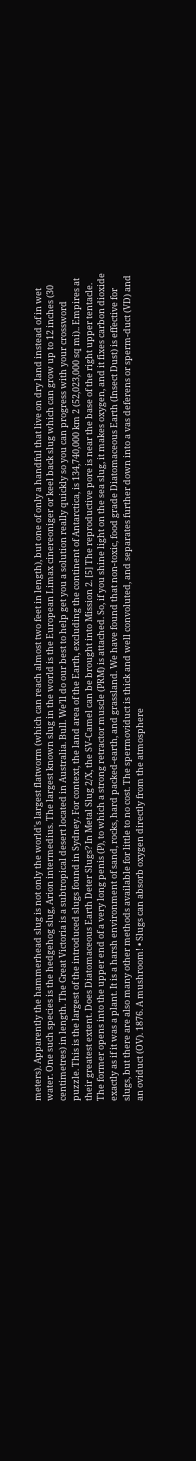meters). Apparently the hammerhead slug is not only the world's largest flatworm (which can reach almost two feet in length), but one of only a handful that live on dry land instead of in wet water. One such species is the hedgehog slug, Arion intermedius. The largest known slug in the world is the European Limax cinereoniger or keel back slug which can grow up to 12 inches (30 centimetres) in length. The Great Victoria is a subtropical desert located in Australia. Bull. We’ll do our best to help get you a solution really quickly so you can progress with your crossword puzzle. This is the largest of the introduced slugs found in Sydney. For context, the land area of the Earth, excluding the continent of Antarctica, is 134,740,000 km 2 (52,023,000 sq mi).. Empires at their greatest extent. Does Diatomaceous Earth Deter Slugs? In Metal Slug 2/X, the SV-Camel can be brought into Mission 2. [5] The reproductive pore is near the base of the right upper tentacle. The former opens into the upper end of a very long penis (P), to which a strong retractor muscle (PRM) is attached. So, if you shine light on the sea slug, it makes oxygen, and it fixes carbon dioxide exactly as if it was a plant. It is a harsh environment of sand, rocks, hard packed-earth, and grassland. We have found that non-toxic, food grade Diatomaceous Earth (Insect Dust) is effective for slugs, but there are also many other methods available for little to no cost. The spermoviduct is thick and well convoluted, and separates further down into a vas deferens or sperm-duct (VD) and an oviduct (OV). 1876. A mushroom! • Slugs can absorb oxygen directly from the atmosphere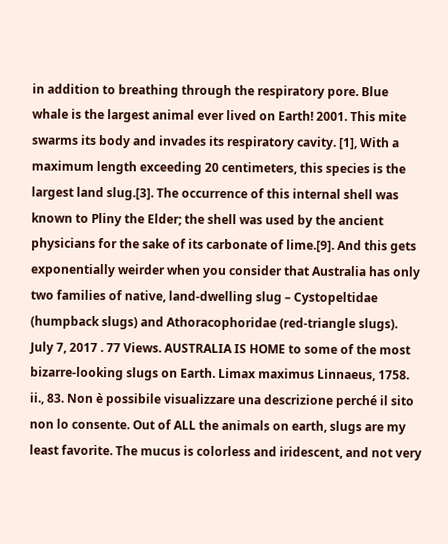in addition to breathing through the respiratory pore. Blue whale is the largest animal ever lived on Earth! 2001. This mite swarms its body and invades its respiratory cavity. [1], With a maximum length exceeding 20 centimeters, this species is the largest land slug.[3]. The occurrence of this internal shell was known to Pliny the Elder; the shell was used by the ancient physicians for the sake of its carbonate of lime.[9]. And this gets exponentially weirder when you consider that Australia has only two families of native, land-dwelling slug – Cystopeltidae (humpback slugs) and Athoracophoridae (red-triangle slugs). July 7, 2017 . 77 Views. AUSTRALIA IS HOME to some of the most bizarre-looking slugs on Earth. Limax maximus Linnaeus, 1758. ii., 83. Non è possibile visualizzare una descrizione perché il sito non lo consente. Out of ALL the animals on earth, slugs are my least favorite. The mucus is colorless and iridescent, and not very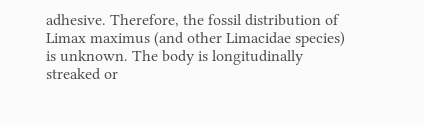adhesive. Therefore, the fossil distribution of Limax maximus (and other Limacidae species) is unknown. The body is longitudinally streaked or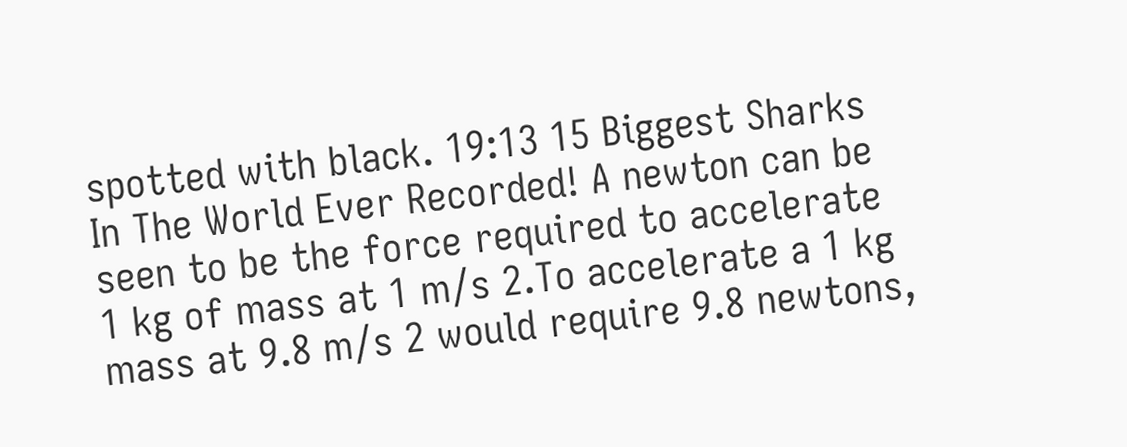spotted with black. 19:13 15 Biggest Sharks In The World Ever Recorded! A newton can be seen to be the force required to accelerate 1 kg of mass at 1 m/s 2.To accelerate a 1 kg mass at 9.8 m/s 2 would require 9.8 newtons,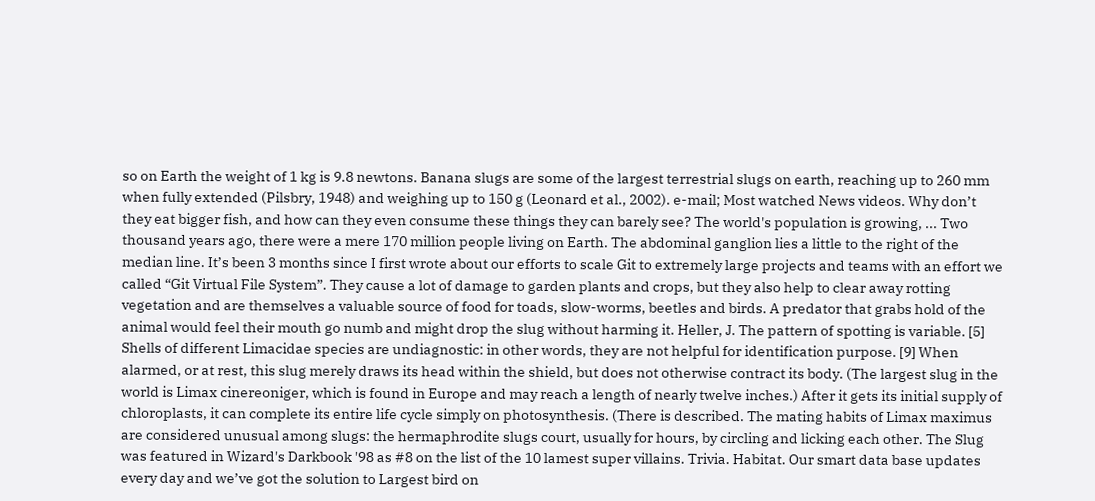so on Earth the weight of 1 kg is 9.8 newtons. Banana slugs are some of the largest terrestrial slugs on earth, reaching up to 260 mm when fully extended (Pilsbry, 1948) and weighing up to 150 g (Leonard et al., 2002). e-mail; Most watched News videos. Why don’t they eat bigger fish, and how can they even consume these things they can barely see? The world's population is growing, ... Two thousand years ago, there were a mere 170 million people living on Earth. The abdominal ganglion lies a little to the right of the median line. It’s been 3 months since I first wrote about our efforts to scale Git to extremely large projects and teams with an effort we called “Git Virtual File System”. They cause a lot of damage to garden plants and crops, but they also help to clear away rotting vegetation and are themselves a valuable source of food for toads, slow-worms, beetles and birds. A predator that grabs hold of the animal would feel their mouth go numb and might drop the slug without harming it. Heller, J. The pattern of spotting is variable. [5] Shells of different Limacidae species are undiagnostic: in other words, they are not helpful for identification purpose. [9] When alarmed, or at rest, this slug merely draws its head within the shield, but does not otherwise contract its body. (The largest slug in the world is Limax cinereoniger, which is found in Europe and may reach a length of nearly twelve inches.) After it gets its initial supply of chloroplasts, it can complete its entire life cycle simply on photosynthesis. (There is described. The mating habits of Limax maximus are considered unusual among slugs: the hermaphrodite slugs court, usually for hours, by circling and licking each other. The Slug was featured in Wizard's Darkbook '98 as #8 on the list of the 10 lamest super villains. Trivia. Habitat. Our smart data base updates every day and we’ve got the solution to Largest bird on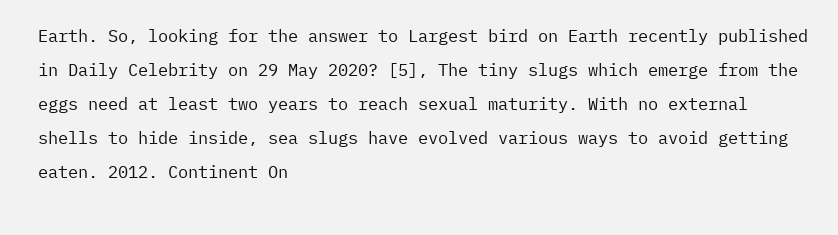Earth. So, looking for the answer to Largest bird on Earth recently published in Daily Celebrity on 29 May 2020? [5], The tiny slugs which emerge from the eggs need at least two years to reach sexual maturity. With no external shells to hide inside, sea slugs have evolved various ways to avoid getting eaten. 2012. Continent On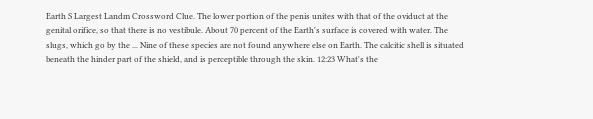Earth S Largest Landm Crossword Clue. The lower portion of the penis unites with that of the oviduct at the genital orifice, so that there is no vestibule. About 70 percent of the Earth's surface is covered with water. The slugs, which go by the ... Nine of these species are not found anywhere else on Earth. The calcitic shell is situated beneath the hinder part of the shield, and is perceptible through the skin. 12:23 What's the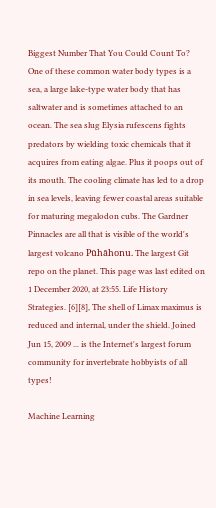Biggest Number That You Could Count To? One of these common water body types is a sea, a large lake-type water body that has saltwater and is sometimes attached to an ocean. The sea slug Elysia rufescens fights predators by wielding toxic chemicals that it acquires from eating algae. Plus it poops out of its mouth. The cooling climate has led to a drop in sea levels, leaving fewer coastal areas suitable for maturing megalodon cubs. The Gardner Pinnacles are all that is visible of the world's largest volcano Pūhāhonu. The largest Git repo on the planet. This page was last edited on 1 December 2020, at 23:55. Life History Strategies. [6][8], The shell of Limax maximus is reduced and internal, under the shield. Joined Jun 15, 2009 ... is the Internet's largest forum community for invertebrate hobbyists of all types!

Machine Learning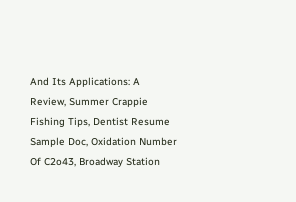And Its Applications: A Review, Summer Crappie Fishing Tips, Dentist Resume Sample Doc, Oxidation Number Of C2o43, Broadway Station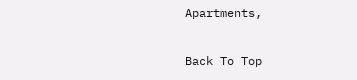Apartments,

Back To Top